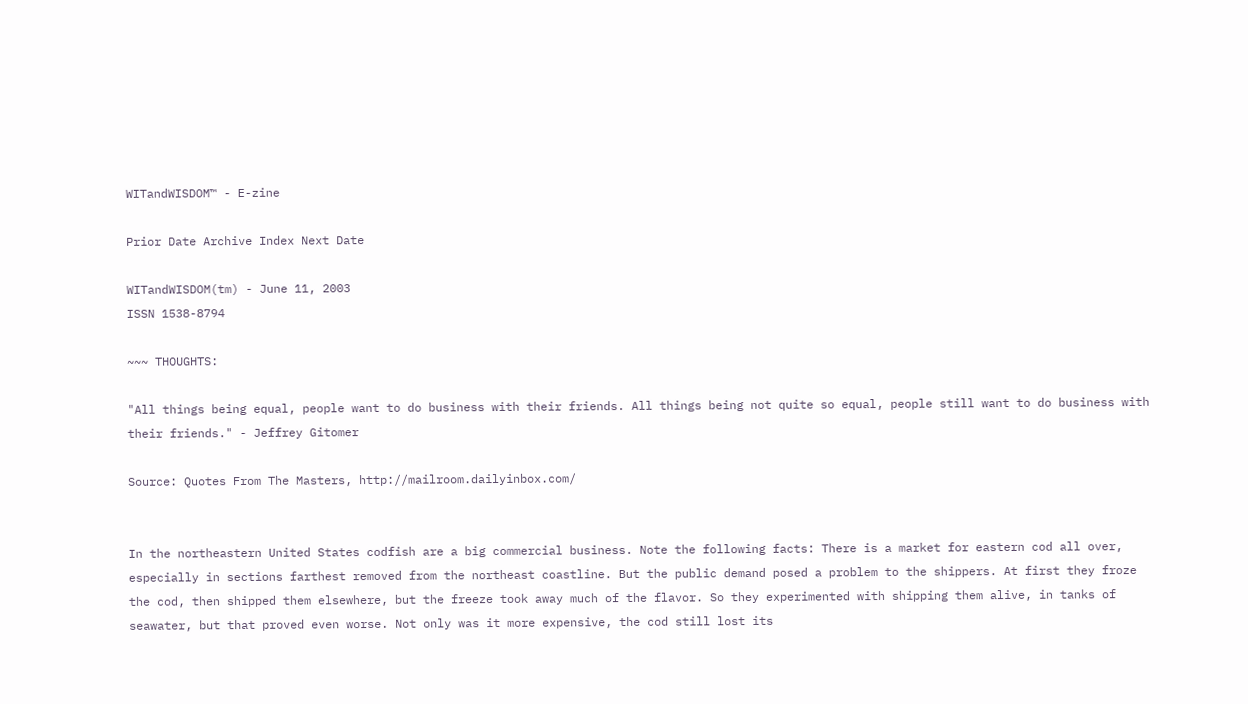WITandWISDOM™ - E-zine

Prior Date Archive Index Next Date

WITandWISDOM(tm) - June 11, 2003
ISSN 1538-8794

~~~ THOUGHTS:

"All things being equal, people want to do business with their friends. All things being not quite so equal, people still want to do business with their friends." - Jeffrey Gitomer

Source: Quotes From The Masters, http://mailroom.dailyinbox.com/


In the northeastern United States codfish are a big commercial business. Note the following facts: There is a market for eastern cod all over, especially in sections farthest removed from the northeast coastline. But the public demand posed a problem to the shippers. At first they froze the cod, then shipped them elsewhere, but the freeze took away much of the flavor. So they experimented with shipping them alive, in tanks of seawater, but that proved even worse. Not only was it more expensive, the cod still lost its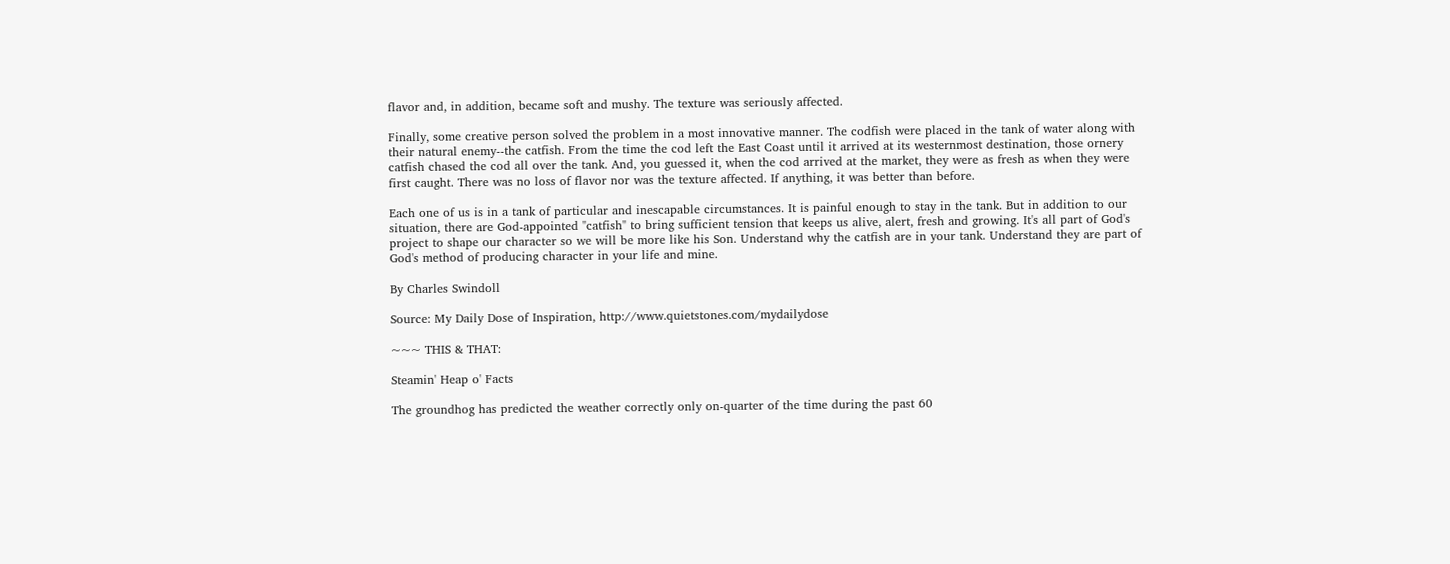flavor and, in addition, became soft and mushy. The texture was seriously affected.

Finally, some creative person solved the problem in a most innovative manner. The codfish were placed in the tank of water along with their natural enemy--the catfish. From the time the cod left the East Coast until it arrived at its westernmost destination, those ornery catfish chased the cod all over the tank. And, you guessed it, when the cod arrived at the market, they were as fresh as when they were first caught. There was no loss of flavor nor was the texture affected. If anything, it was better than before.

Each one of us is in a tank of particular and inescapable circumstances. It is painful enough to stay in the tank. But in addition to our situation, there are God-appointed "catfish" to bring sufficient tension that keeps us alive, alert, fresh and growing. It's all part of God's project to shape our character so we will be more like his Son. Understand why the catfish are in your tank. Understand they are part of God's method of producing character in your life and mine.

By Charles Swindoll

Source: My Daily Dose of Inspiration, http://www.quietstones.com/mydailydose

~~~ THIS & THAT:

Steamin' Heap o' Facts

The groundhog has predicted the weather correctly only on-quarter of the time during the past 60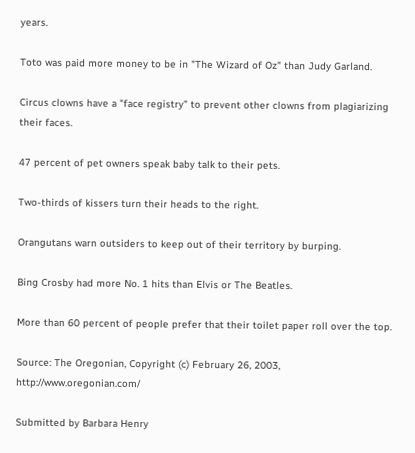years.

Toto was paid more money to be in "The Wizard of Oz" than Judy Garland.

Circus clowns have a "face registry" to prevent other clowns from plagiarizing their faces.

47 percent of pet owners speak baby talk to their pets.

Two-thirds of kissers turn their heads to the right.

Orangutans warn outsiders to keep out of their territory by burping.

Bing Crosby had more No. 1 hits than Elvis or The Beatles.

More than 60 percent of people prefer that their toilet paper roll over the top.

Source: The Oregonian, Copyright (c) February 26, 2003, http://www.oregonian.com/

Submitted by Barbara Henry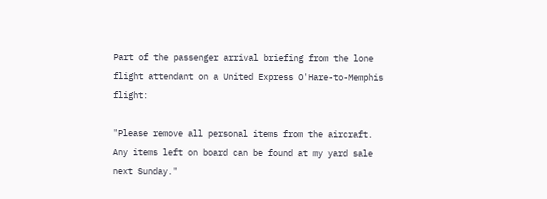Part of the passenger arrival briefing from the lone flight attendant on a United Express O'Hare-to-Memphis flight:

"Please remove all personal items from the aircraft. Any items left on board can be found at my yard sale next Sunday."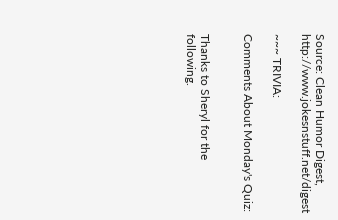Source: Clean Humor Digest, http://www.jokesnstuff.net/digest

~~~ TRIVIA:

Comments About Monday's Quiz:


Thanks to Sheryl for the following.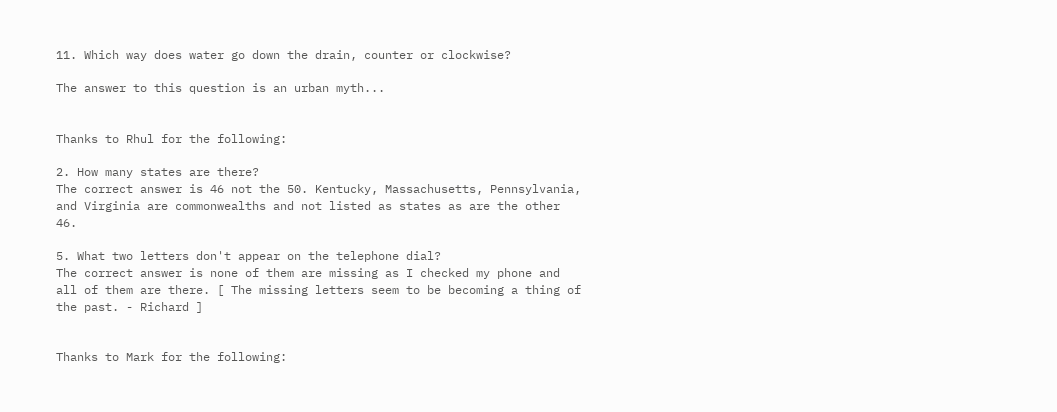11. Which way does water go down the drain, counter or clockwise?

The answer to this question is an urban myth...


Thanks to Rhul for the following:

2. How many states are there?
The correct answer is 46 not the 50. Kentucky, Massachusetts, Pennsylvania, and Virginia are commonwealths and not listed as states as are the other 46.

5. What two letters don't appear on the telephone dial?
The correct answer is none of them are missing as I checked my phone and all of them are there. [ The missing letters seem to be becoming a thing of the past. - Richard ]


Thanks to Mark for the following: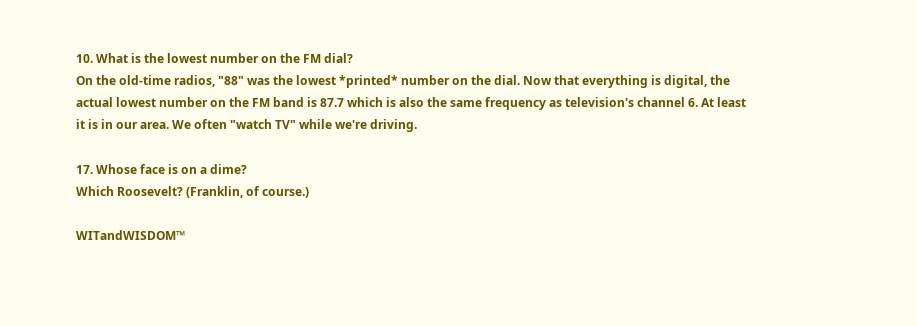10. What is the lowest number on the FM dial?
On the old-time radios, "88" was the lowest *printed* number on the dial. Now that everything is digital, the actual lowest number on the FM band is 87.7 which is also the same frequency as television's channel 6. At least it is in our area. We often "watch TV" while we're driving.

17. Whose face is on a dime?
Which Roosevelt? (Franklin, of course.)

WITandWISDOM™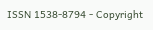ISSN 1538-8794 - Copyright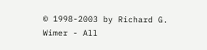© 1998-2003 by Richard G. Wimer - All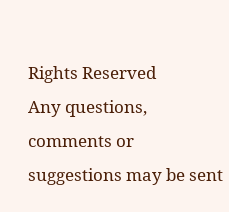Rights Reserved
Any questions, comments or suggestions may be sent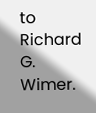to Richard G. Wimer.